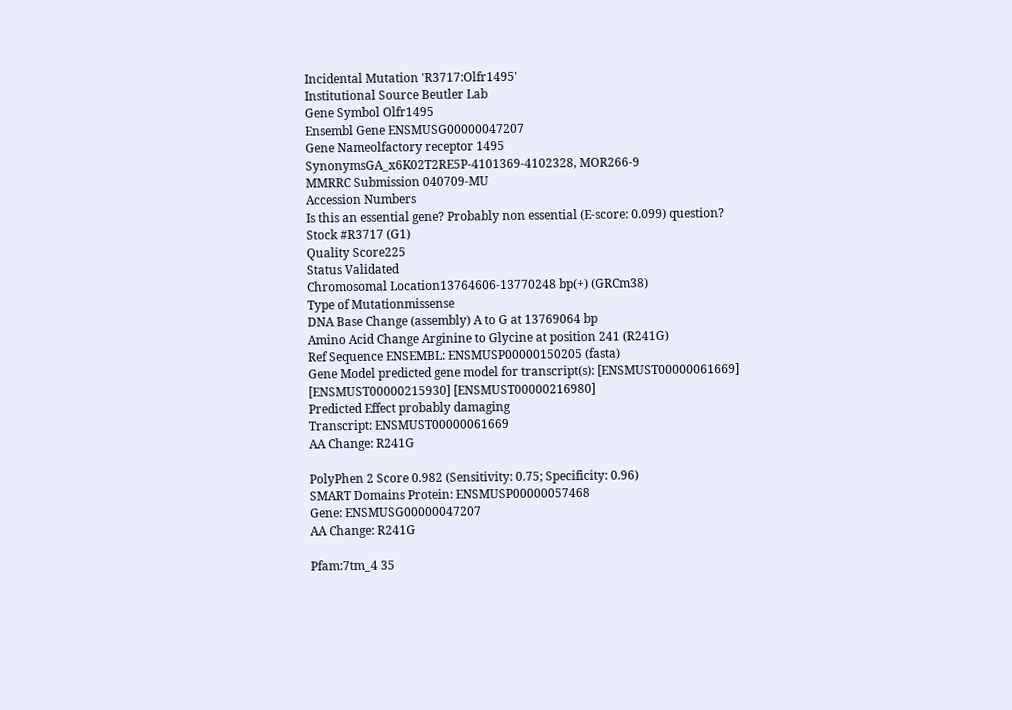Incidental Mutation 'R3717:Olfr1495'
Institutional Source Beutler Lab
Gene Symbol Olfr1495
Ensembl Gene ENSMUSG00000047207
Gene Nameolfactory receptor 1495
SynonymsGA_x6K02T2RE5P-4101369-4102328, MOR266-9
MMRRC Submission 040709-MU
Accession Numbers
Is this an essential gene? Probably non essential (E-score: 0.099) question?
Stock #R3717 (G1)
Quality Score225
Status Validated
Chromosomal Location13764606-13770248 bp(+) (GRCm38)
Type of Mutationmissense
DNA Base Change (assembly) A to G at 13769064 bp
Amino Acid Change Arginine to Glycine at position 241 (R241G)
Ref Sequence ENSEMBL: ENSMUSP00000150205 (fasta)
Gene Model predicted gene model for transcript(s): [ENSMUST00000061669] [ENSMUST00000215930] [ENSMUST00000216980]
Predicted Effect probably damaging
Transcript: ENSMUST00000061669
AA Change: R241G

PolyPhen 2 Score 0.982 (Sensitivity: 0.75; Specificity: 0.96)
SMART Domains Protein: ENSMUSP00000057468
Gene: ENSMUSG00000047207
AA Change: R241G

Pfam:7tm_4 35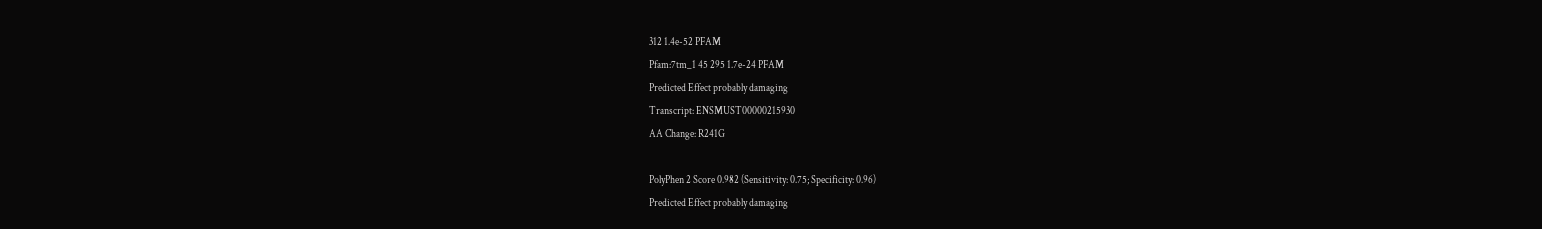312 1.4e-52 PFAM
Pfam:7tm_1 45 295 1.7e-24 PFAM
Predicted Effect probably damaging
Transcript: ENSMUST00000215930
AA Change: R241G

PolyPhen 2 Score 0.982 (Sensitivity: 0.75; Specificity: 0.96)
Predicted Effect probably damaging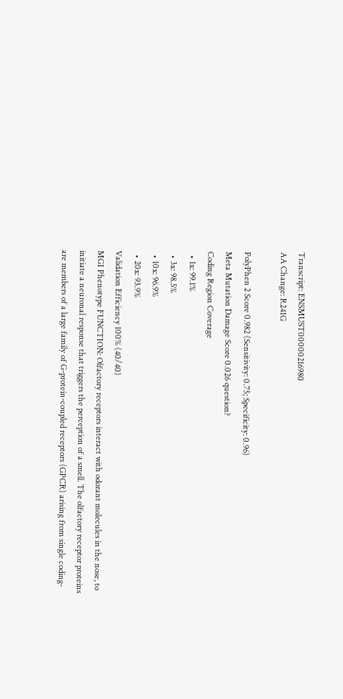Transcript: ENSMUST00000216980
AA Change: R241G

PolyPhen 2 Score 0.982 (Sensitivity: 0.75; Specificity: 0.96)
Meta Mutation Damage Score 0.026 question?
Coding Region Coverage
  • 1x: 99.1%
  • 3x: 98.5%
  • 10x: 96.9%
  • 20x: 93.9%
Validation Efficiency 100% (40/40)
MGI Phenotype FUNCTION: Olfactory receptors interact with odorant molecules in the nose, to initiate a neuronal response that triggers the perception of a smell. The olfactory receptor proteins are members of a large family of G-protein-coupled receptors (GPCR) arising from single coding-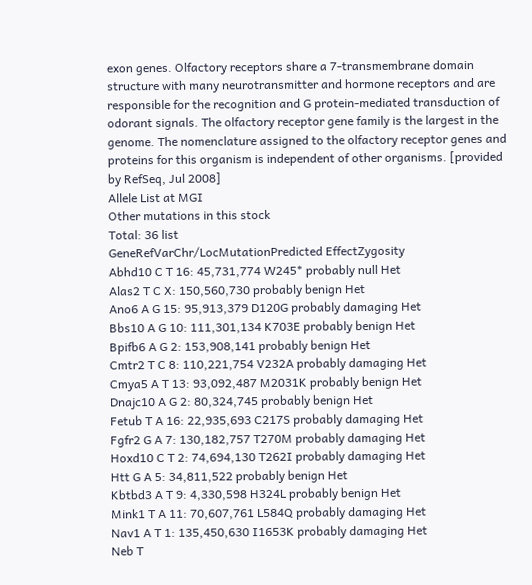exon genes. Olfactory receptors share a 7-transmembrane domain structure with many neurotransmitter and hormone receptors and are responsible for the recognition and G protein-mediated transduction of odorant signals. The olfactory receptor gene family is the largest in the genome. The nomenclature assigned to the olfactory receptor genes and proteins for this organism is independent of other organisms. [provided by RefSeq, Jul 2008]
Allele List at MGI
Other mutations in this stock
Total: 36 list
GeneRefVarChr/LocMutationPredicted EffectZygosity
Abhd10 C T 16: 45,731,774 W245* probably null Het
Alas2 T C X: 150,560,730 probably benign Het
Ano6 A G 15: 95,913,379 D120G probably damaging Het
Bbs10 A G 10: 111,301,134 K703E probably benign Het
Bpifb6 A G 2: 153,908,141 probably benign Het
Cmtr2 T C 8: 110,221,754 V232A probably damaging Het
Cmya5 A T 13: 93,092,487 M2031K probably benign Het
Dnajc10 A G 2: 80,324,745 probably benign Het
Fetub T A 16: 22,935,693 C217S probably damaging Het
Fgfr2 G A 7: 130,182,757 T270M probably damaging Het
Hoxd10 C T 2: 74,694,130 T262I probably damaging Het
Htt G A 5: 34,811,522 probably benign Het
Kbtbd3 A T 9: 4,330,598 H324L probably benign Het
Mink1 T A 11: 70,607,761 L584Q probably damaging Het
Nav1 A T 1: 135,450,630 I1653K probably damaging Het
Neb T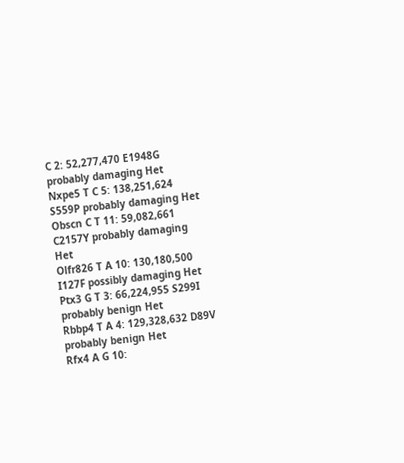C 2: 52,277,470 E1948G probably damaging Het
Nxpe5 T C 5: 138,251,624 S559P probably damaging Het
Obscn C T 11: 59,082,661 C2157Y probably damaging Het
Olfr826 T A 10: 130,180,500 I127F possibly damaging Het
Ptx3 G T 3: 66,224,955 S299I probably benign Het
Rbbp4 T A 4: 129,328,632 D89V probably benign Het
Rfx4 A G 10: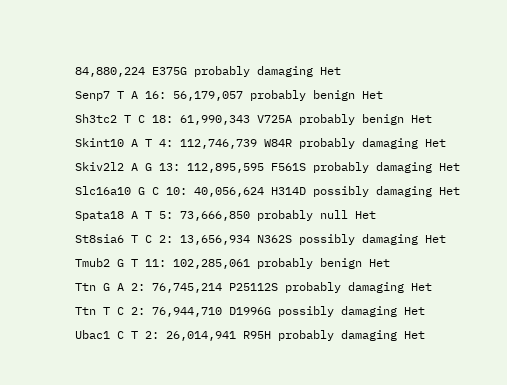84,880,224 E375G probably damaging Het
Senp7 T A 16: 56,179,057 probably benign Het
Sh3tc2 T C 18: 61,990,343 V725A probably benign Het
Skint10 A T 4: 112,746,739 W84R probably damaging Het
Skiv2l2 A G 13: 112,895,595 F561S probably damaging Het
Slc16a10 G C 10: 40,056,624 H314D possibly damaging Het
Spata18 A T 5: 73,666,850 probably null Het
St8sia6 T C 2: 13,656,934 N362S possibly damaging Het
Tmub2 G T 11: 102,285,061 probably benign Het
Ttn G A 2: 76,745,214 P25112S probably damaging Het
Ttn T C 2: 76,944,710 D1996G possibly damaging Het
Ubac1 C T 2: 26,014,941 R95H probably damaging Het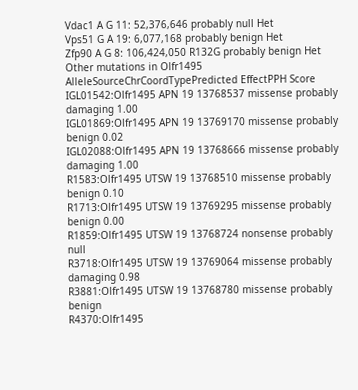Vdac1 A G 11: 52,376,646 probably null Het
Vps51 G A 19: 6,077,168 probably benign Het
Zfp90 A G 8: 106,424,050 R132G probably benign Het
Other mutations in Olfr1495
AlleleSourceChrCoordTypePredicted EffectPPH Score
IGL01542:Olfr1495 APN 19 13768537 missense probably damaging 1.00
IGL01869:Olfr1495 APN 19 13769170 missense probably benign 0.02
IGL02088:Olfr1495 APN 19 13768666 missense probably damaging 1.00
R1583:Olfr1495 UTSW 19 13768510 missense probably benign 0.10
R1713:Olfr1495 UTSW 19 13769295 missense probably benign 0.00
R1859:Olfr1495 UTSW 19 13768724 nonsense probably null
R3718:Olfr1495 UTSW 19 13769064 missense probably damaging 0.98
R3881:Olfr1495 UTSW 19 13768780 missense probably benign
R4370:Olfr1495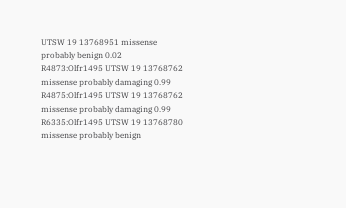UTSW 19 13768951 missense probably benign 0.02
R4873:Olfr1495 UTSW 19 13768762 missense probably damaging 0.99
R4875:Olfr1495 UTSW 19 13768762 missense probably damaging 0.99
R6335:Olfr1495 UTSW 19 13768780 missense probably benign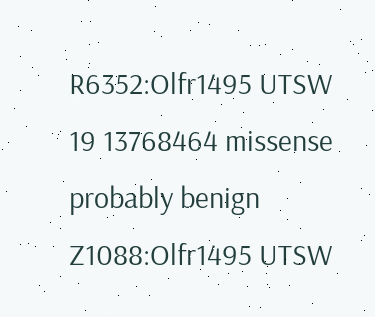R6352:Olfr1495 UTSW 19 13768464 missense probably benign
Z1088:Olfr1495 UTSW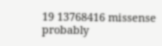19 13768416 missense probably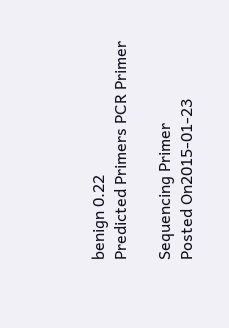benign 0.22
Predicted Primers PCR Primer

Sequencing Primer
Posted On2015-01-23